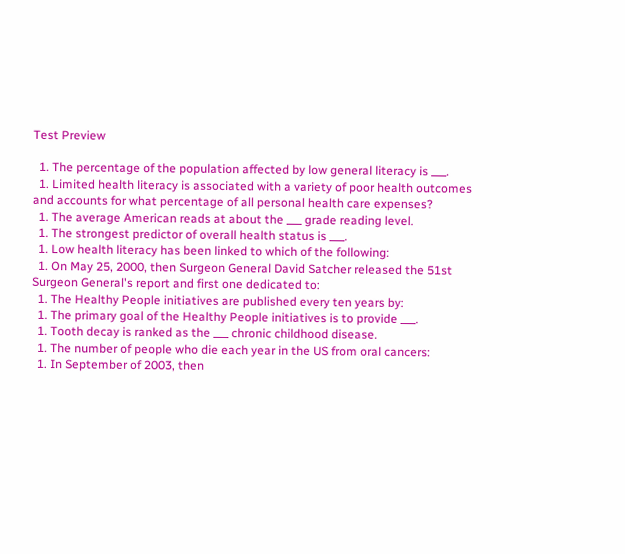Test Preview

  1. The percentage of the population affected by low general literacy is ___.
  1. Limited health literacy is associated with a variety of poor health outcomes and accounts for what percentage of all personal health care expenses?
  1. The average American reads at about the ___ grade reading level.
  1. The strongest predictor of overall health status is ___.
  1. Low health literacy has been linked to which of the following:
  1. On May 25, 2000, then Surgeon General David Satcher released the 51st Surgeon General's report and first one dedicated to:
  1. The Healthy People initiatives are published every ten years by:
  1. The primary goal of the Healthy People initiatives is to provide ___.
  1. Tooth decay is ranked as the ___ chronic childhood disease.
  1. The number of people who die each year in the US from oral cancers:
  1. In September of 2003, then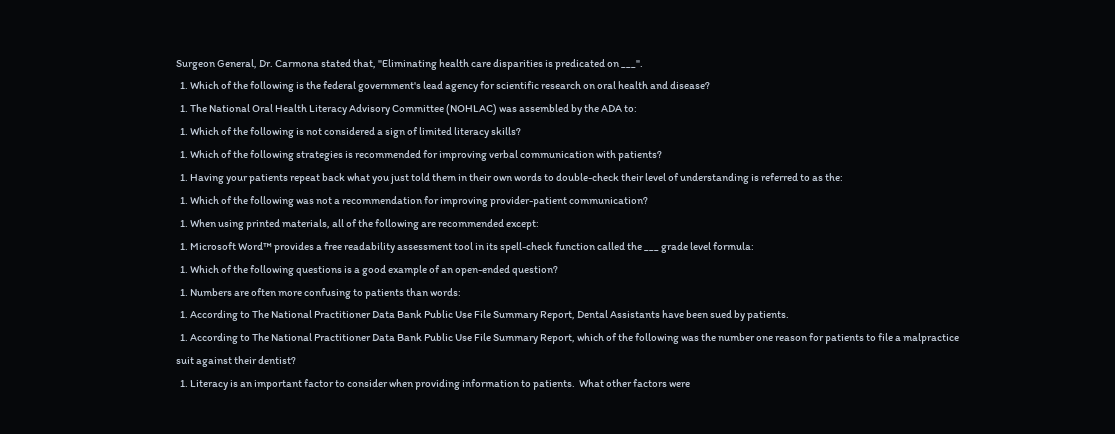Surgeon General, Dr. Carmona stated that, "Eliminating health care disparities is predicated on ___".
  1. Which of the following is the federal government's lead agency for scientific research on oral health and disease?
  1. The National Oral Health Literacy Advisory Committee (NOHLAC) was assembled by the ADA to:
  1. Which of the following is not considered a sign of limited literacy skills?
  1. Which of the following strategies is recommended for improving verbal communication with patients?
  1. Having your patients repeat back what you just told them in their own words to double-check their level of understanding is referred to as the:
  1. Which of the following was not a recommendation for improving provider-patient communication?
  1. When using printed materials, all of the following are recommended except:
  1. Microsoft Word™ provides a free readability assessment tool in its spell-check function called the ___ grade level formula:
  1. Which of the following questions is a good example of an open-ended question?
  1. Numbers are often more confusing to patients than words:
  1. According to The National Practitioner Data Bank Public Use File Summary Report, Dental Assistants have been sued by patients.
  1. According to The National Practitioner Data Bank Public Use File Summary Report, which of the following was the number one reason for patients to file a malpractice suit against their dentist?
  1. Literacy is an important factor to consider when providing information to patients.  What other factors were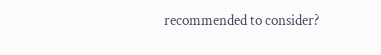recommended to consider?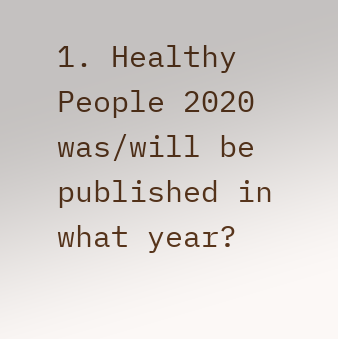1. Healthy People 2020 was/will be published in what year?